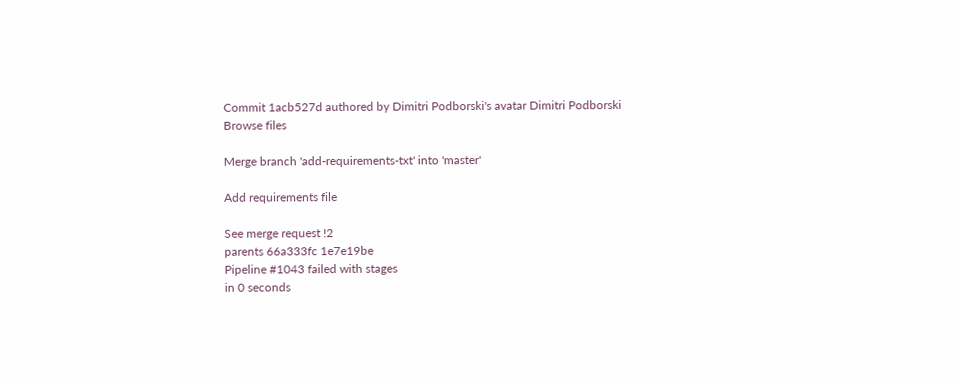Commit 1acb527d authored by Dimitri Podborski's avatar Dimitri Podborski
Browse files

Merge branch 'add-requirements-txt' into 'master'

Add requirements file

See merge request !2
parents 66a333fc 1e7e19be
Pipeline #1043 failed with stages
in 0 seconds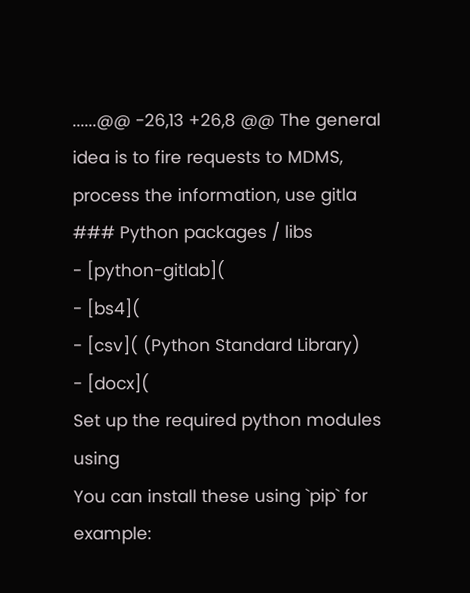......@@ -26,13 +26,8 @@ The general idea is to fire requests to MDMS, process the information, use gitla
### Python packages / libs
- [python-gitlab](
- [bs4](
- [csv]( (Python Standard Library)
- [docx](
Set up the required python modules using
You can install these using `pip` for example: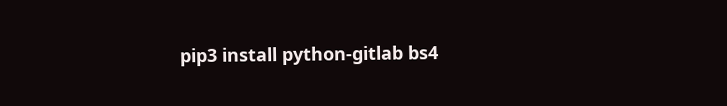pip3 install python-gitlab bs4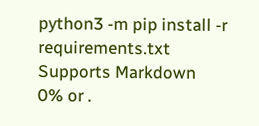python3 -m pip install -r requirements.txt
Supports Markdown
0% or .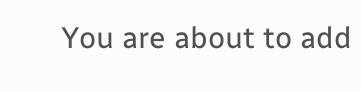You are about to add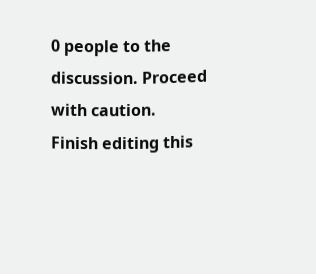0 people to the discussion. Proceed with caution.
Finish editing this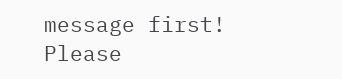message first!
Please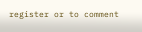register or to comment